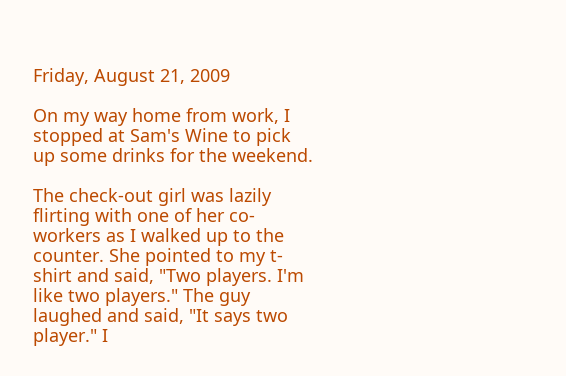Friday, August 21, 2009

On my way home from work, I stopped at Sam's Wine to pick up some drinks for the weekend.

The check-out girl was lazily flirting with one of her co-workers as I walked up to the counter. She pointed to my t-shirt and said, "Two players. I'm like two players." The guy laughed and said, "It says two player." I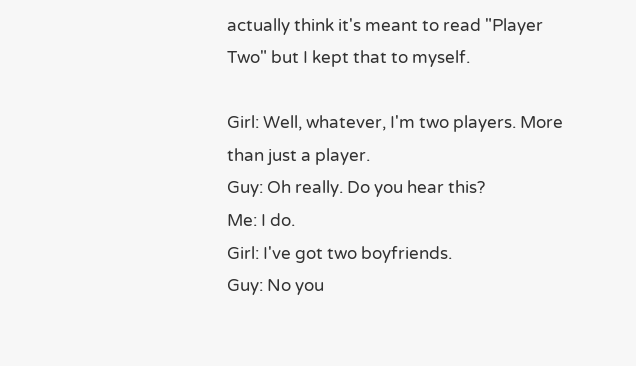actually think it's meant to read "Player Two" but I kept that to myself.

Girl: Well, whatever, I'm two players. More than just a player.
Guy: Oh really. Do you hear this?
Me: I do.
Girl: I've got two boyfriends.
Guy: No you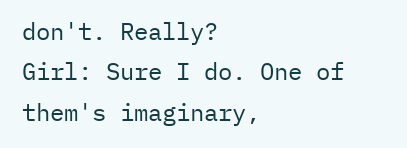don't. Really?
Girl: Sure I do. One of them's imaginary,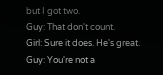but I got two.
Guy: That don't count.
Girl: Sure it does. He's great.
Guy: You're not a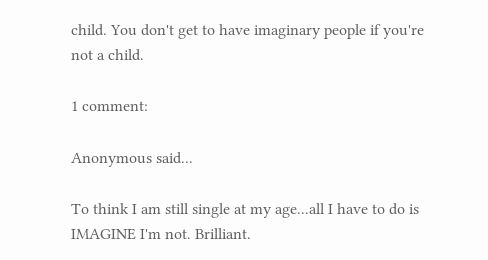child. You don't get to have imaginary people if you're not a child.

1 comment:

Anonymous said...

To think I am still single at my age...all I have to do is IMAGINE I'm not. Brilliant.